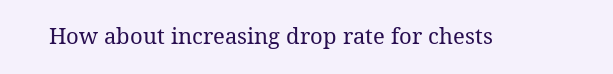How about increasing drop rate for chests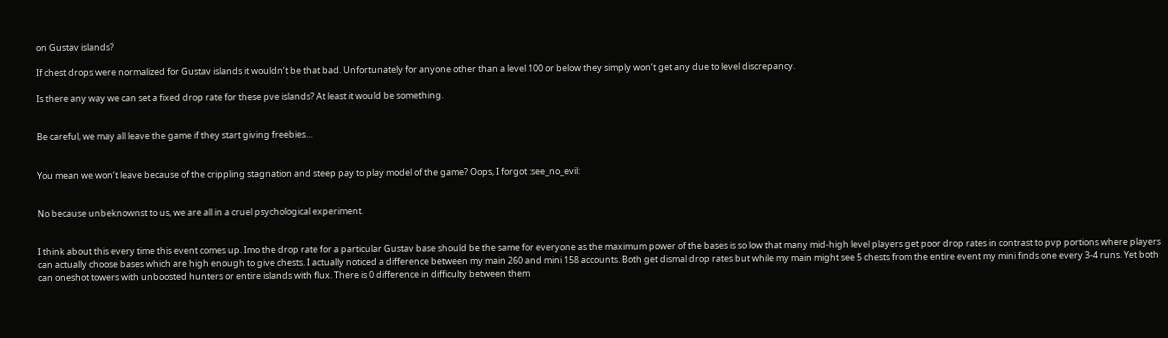on Gustav islands?

If chest drops were normalized for Gustav islands it wouldn’t be that bad. Unfortunately for anyone other than a level 100 or below they simply won’t get any due to level discrepancy.

Is there any way we can set a fixed drop rate for these pve islands? At least it would be something.


Be careful, we may all leave the game if they start giving freebies…


You mean we won’t leave because of the crippling stagnation and steep pay to play model of the game? Oops, I forgot :see_no_evil:


No because unbeknownst to us, we are all in a cruel psychological experiment.


I think about this every time this event comes up. Imo the drop rate for a particular Gustav base should be the same for everyone as the maximum power of the bases is so low that many mid-high level players get poor drop rates in contrast to pvp portions where players can actually choose bases which are high enough to give chests. I actually noticed a difference between my main 260 and mini 158 accounts. Both get dismal drop rates but while my main might see 5 chests from the entire event my mini finds one every 3-4 runs. Yet both can oneshot towers with unboosted hunters or entire islands with flux. There is 0 difference in difficulty between them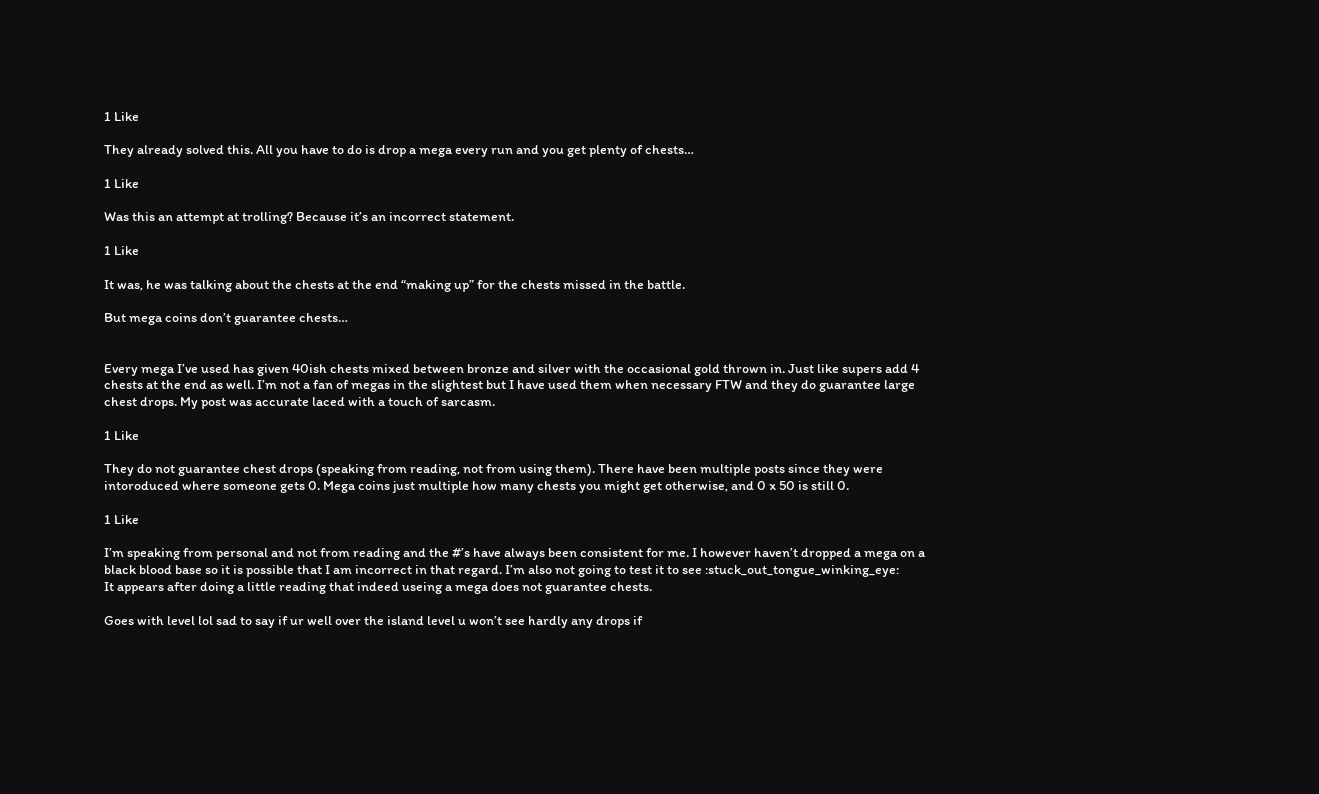1 Like

They already solved this. All you have to do is drop a mega every run and you get plenty of chests…

1 Like

Was this an attempt at trolling? Because it’s an incorrect statement.

1 Like

It was, he was talking about the chests at the end “making up” for the chests missed in the battle.

But mega coins don’t guarantee chests…


Every mega I’ve used has given 40ish chests mixed between bronze and silver with the occasional gold thrown in. Just like supers add 4 chests at the end as well. I’m not a fan of megas in the slightest but I have used them when necessary FTW and they do guarantee large chest drops. My post was accurate laced with a touch of sarcasm.

1 Like

They do not guarantee chest drops (speaking from reading, not from using them). There have been multiple posts since they were intoroduced where someone gets 0. Mega coins just multiple how many chests you might get otherwise, and 0 x 50 is still 0.

1 Like

I’m speaking from personal and not from reading and the #’s have always been consistent for me. I however haven’t dropped a mega on a black blood base so it is possible that I am incorrect in that regard. I’m also not going to test it to see :stuck_out_tongue_winking_eye:
It appears after doing a little reading that indeed useing a mega does not guarantee chests.

Goes with level lol sad to say if ur well over the island level u won’t see hardly any drops if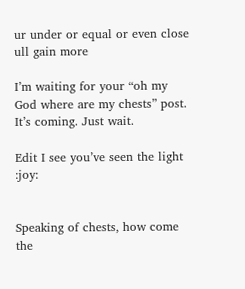ur under or equal or even close ull gain more

I’m waiting for your “oh my God where are my chests” post. It’s coming. Just wait.

Edit I see you’ve seen the light :joy:


Speaking of chests, how come the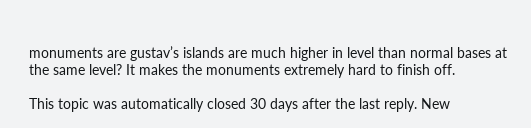monuments are gustav’s islands are much higher in level than normal bases at the same level? It makes the monuments extremely hard to finish off.

This topic was automatically closed 30 days after the last reply. New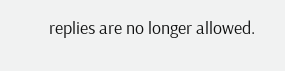replies are no longer allowed.